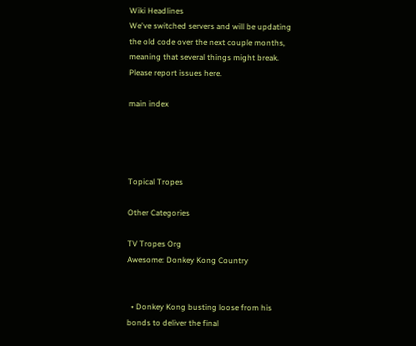Wiki Headlines
We've switched servers and will be updating the old code over the next couple months, meaning that several things might break. Please report issues here.

main index




Topical Tropes

Other Categories

TV Tropes Org
Awesome: Donkey Kong Country


  • Donkey Kong busting loose from his bonds to deliver the final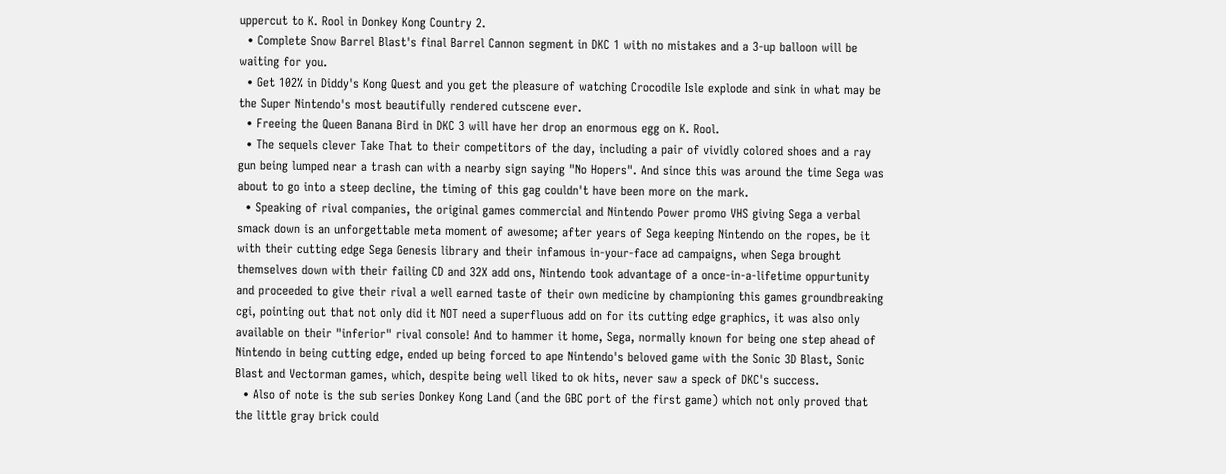uppercut to K. Rool in Donkey Kong Country 2.
  • Complete Snow Barrel Blast's final Barrel Cannon segment in DKC 1 with no mistakes and a 3-up balloon will be waiting for you.
  • Get 102% in Diddy's Kong Quest and you get the pleasure of watching Crocodile Isle explode and sink in what may be the Super Nintendo's most beautifully rendered cutscene ever.
  • Freeing the Queen Banana Bird in DKC 3 will have her drop an enormous egg on K. Rool.
  • The sequels clever Take That to their competitors of the day, including a pair of vividly colored shoes and a ray gun being lumped near a trash can with a nearby sign saying "No Hopers". And since this was around the time Sega was about to go into a steep decline, the timing of this gag couldn't have been more on the mark.
  • Speaking of rival companies, the original games commercial and Nintendo Power promo VHS giving Sega a verbal smack down is an unforgettable meta moment of awesome; after years of Sega keeping Nintendo on the ropes, be it with their cutting edge Sega Genesis library and their infamous in-your-face ad campaigns, when Sega brought themselves down with their failing CD and 32X add ons, Nintendo took advantage of a once-in-a-lifetime oppurtunity and proceeded to give their rival a well earned taste of their own medicine by championing this games groundbreaking cgi, pointing out that not only did it NOT need a superfluous add on for its cutting edge graphics, it was also only available on their "inferior" rival console! And to hammer it home, Sega, normally known for being one step ahead of Nintendo in being cutting edge, ended up being forced to ape Nintendo's beloved game with the Sonic 3D Blast, Sonic Blast and Vectorman games, which, despite being well liked to ok hits, never saw a speck of DKC's success.
  • Also of note is the sub series Donkey Kong Land (and the GBC port of the first game) which not only proved that the little gray brick could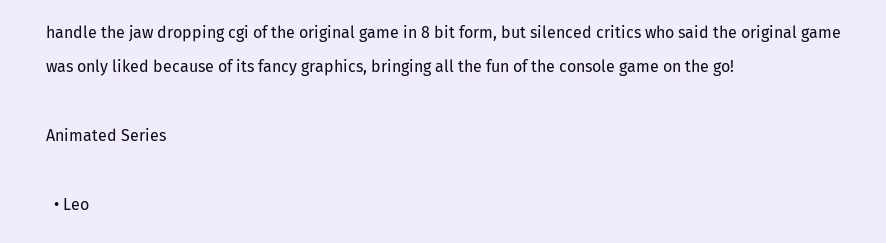handle the jaw dropping cgi of the original game in 8 bit form, but silenced critics who said the original game was only liked because of its fancy graphics, bringing all the fun of the console game on the go!

Animated Series

  • Leo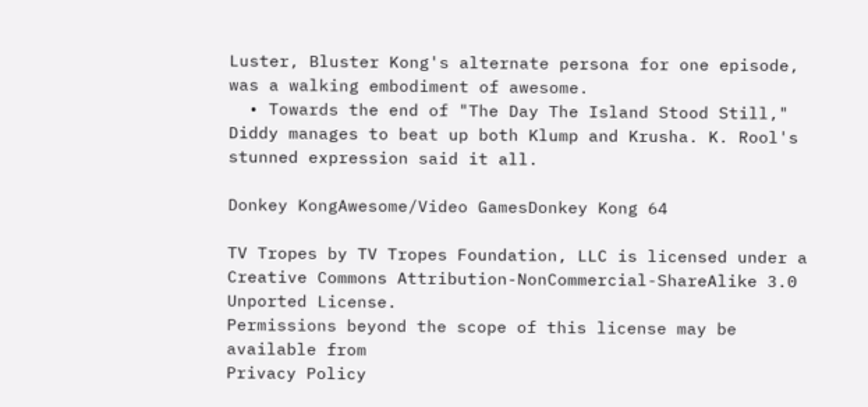Luster, Bluster Kong's alternate persona for one episode, was a walking embodiment of awesome.
  • Towards the end of "The Day The Island Stood Still," Diddy manages to beat up both Klump and Krusha. K. Rool's stunned expression said it all.

Donkey KongAwesome/Video GamesDonkey Kong 64

TV Tropes by TV Tropes Foundation, LLC is licensed under a Creative Commons Attribution-NonCommercial-ShareAlike 3.0 Unported License.
Permissions beyond the scope of this license may be available from
Privacy Policy